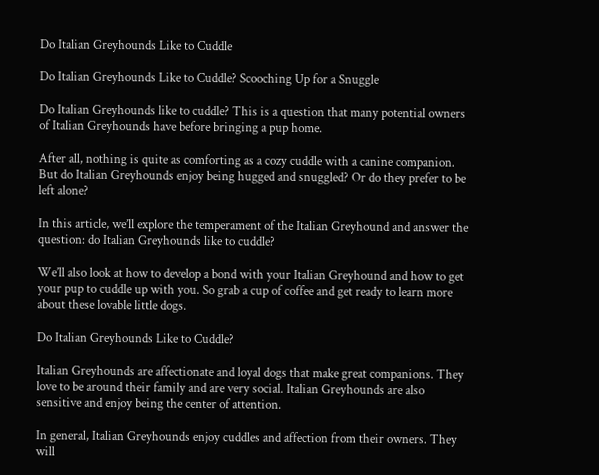Do Italian Greyhounds Like to Cuddle

Do Italian Greyhounds Like to Cuddle? Scooching Up for a Snuggle

Do Italian Greyhounds like to cuddle? This is a question that many potential owners of Italian Greyhounds have before bringing a pup home.

After all, nothing is quite as comforting as a cozy cuddle with a canine companion. But do Italian Greyhounds enjoy being hugged and snuggled? Or do they prefer to be left alone?

In this article, we’ll explore the temperament of the Italian Greyhound and answer the question: do Italian Greyhounds like to cuddle?

We’ll also look at how to develop a bond with your Italian Greyhound and how to get your pup to cuddle up with you. So grab a cup of coffee and get ready to learn more about these lovable little dogs.

Do Italian Greyhounds Like to Cuddle?

Italian Greyhounds are affectionate and loyal dogs that make great companions. They love to be around their family and are very social. Italian Greyhounds are also sensitive and enjoy being the center of attention.

In general, Italian Greyhounds enjoy cuddles and affection from their owners. They will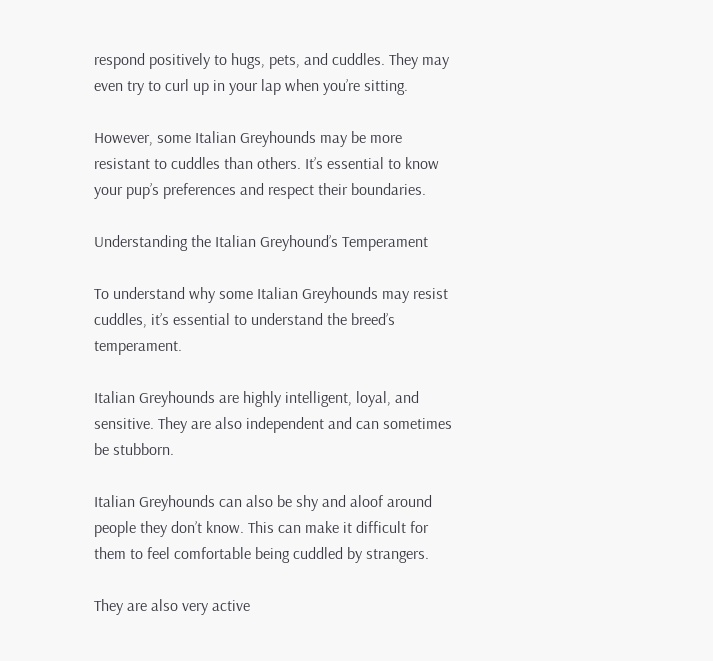respond positively to hugs, pets, and cuddles. They may even try to curl up in your lap when you’re sitting.

However, some Italian Greyhounds may be more resistant to cuddles than others. It’s essential to know your pup’s preferences and respect their boundaries.

Understanding the Italian Greyhound’s Temperament

To understand why some Italian Greyhounds may resist cuddles, it’s essential to understand the breed’s temperament.

Italian Greyhounds are highly intelligent, loyal, and sensitive. They are also independent and can sometimes be stubborn.

Italian Greyhounds can also be shy and aloof around people they don’t know. This can make it difficult for them to feel comfortable being cuddled by strangers.

They are also very active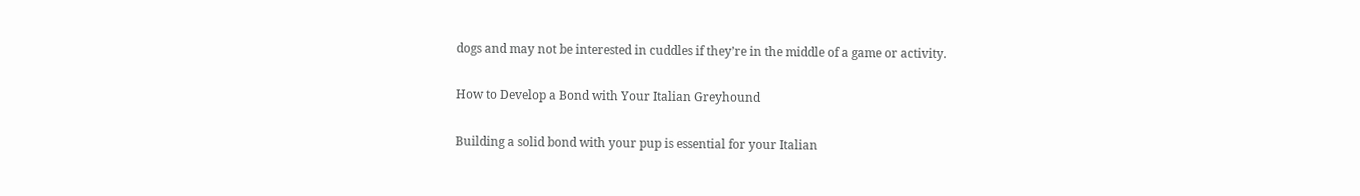dogs and may not be interested in cuddles if they’re in the middle of a game or activity.

How to Develop a Bond with Your Italian Greyhound

Building a solid bond with your pup is essential for your Italian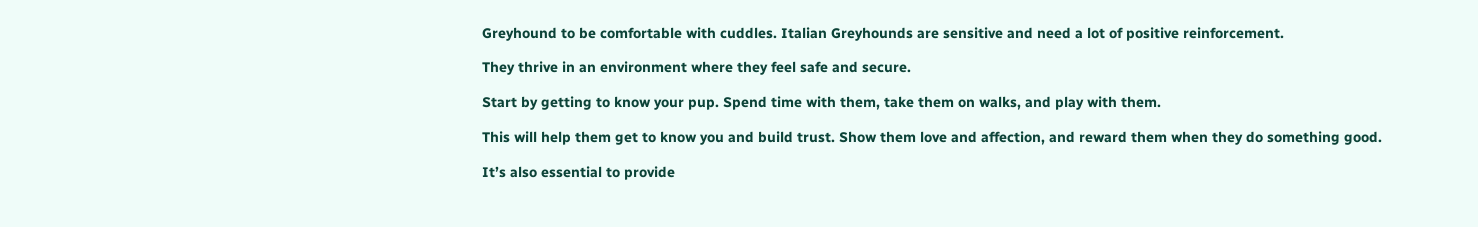Greyhound to be comfortable with cuddles. Italian Greyhounds are sensitive and need a lot of positive reinforcement.

They thrive in an environment where they feel safe and secure.

Start by getting to know your pup. Spend time with them, take them on walks, and play with them.

This will help them get to know you and build trust. Show them love and affection, and reward them when they do something good.

It’s also essential to provide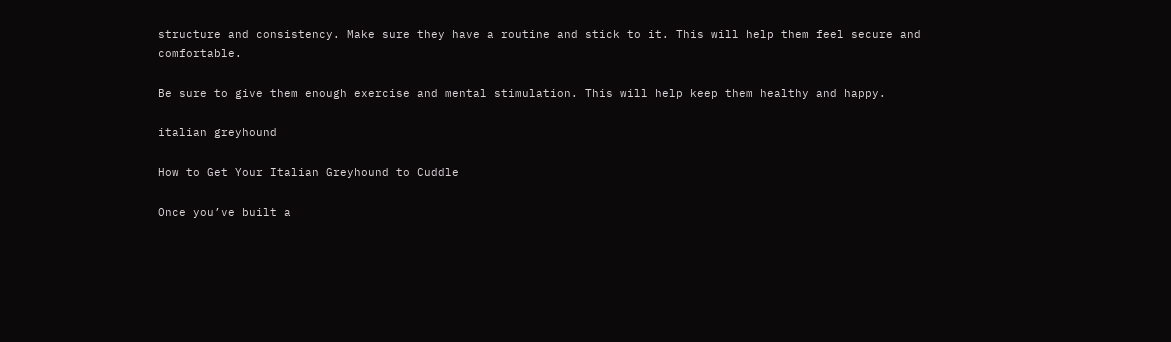structure and consistency. Make sure they have a routine and stick to it. This will help them feel secure and comfortable.

Be sure to give them enough exercise and mental stimulation. This will help keep them healthy and happy.

italian greyhound

How to Get Your Italian Greyhound to Cuddle

Once you’ve built a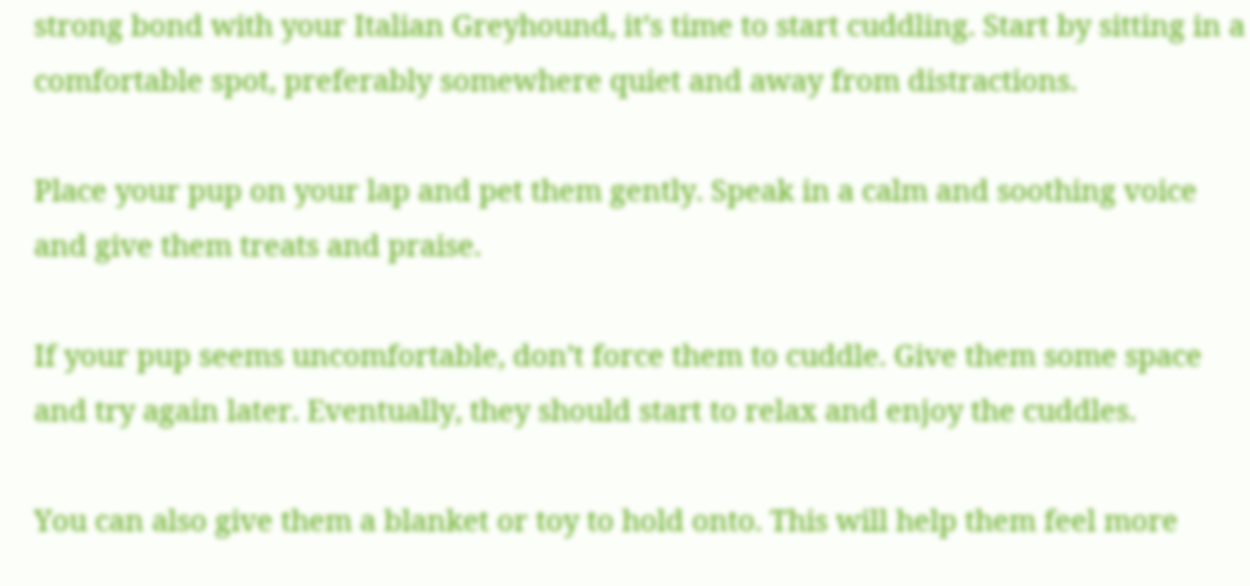strong bond with your Italian Greyhound, it’s time to start cuddling. Start by sitting in a comfortable spot, preferably somewhere quiet and away from distractions.

Place your pup on your lap and pet them gently. Speak in a calm and soothing voice and give them treats and praise.

If your pup seems uncomfortable, don’t force them to cuddle. Give them some space and try again later. Eventually, they should start to relax and enjoy the cuddles.

You can also give them a blanket or toy to hold onto. This will help them feel more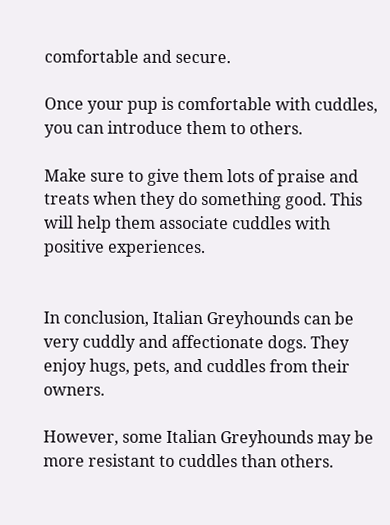comfortable and secure.

Once your pup is comfortable with cuddles, you can introduce them to others.

Make sure to give them lots of praise and treats when they do something good. This will help them associate cuddles with positive experiences.


In conclusion, Italian Greyhounds can be very cuddly and affectionate dogs. They enjoy hugs, pets, and cuddles from their owners.

However, some Italian Greyhounds may be more resistant to cuddles than others.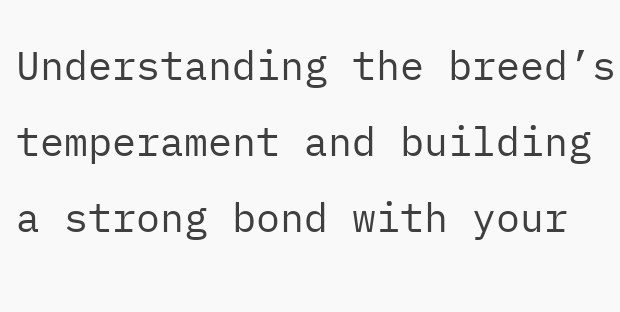Understanding the breed’s temperament and building a strong bond with your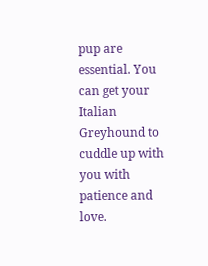pup are essential. You can get your Italian Greyhound to cuddle up with you with patience and love.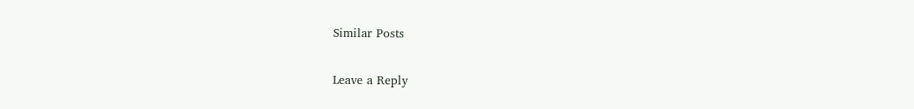Similar Posts

Leave a Reply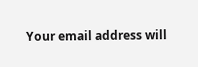Your email address will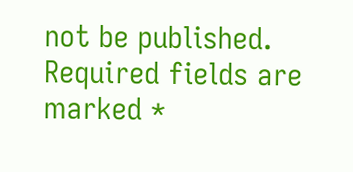not be published. Required fields are marked *